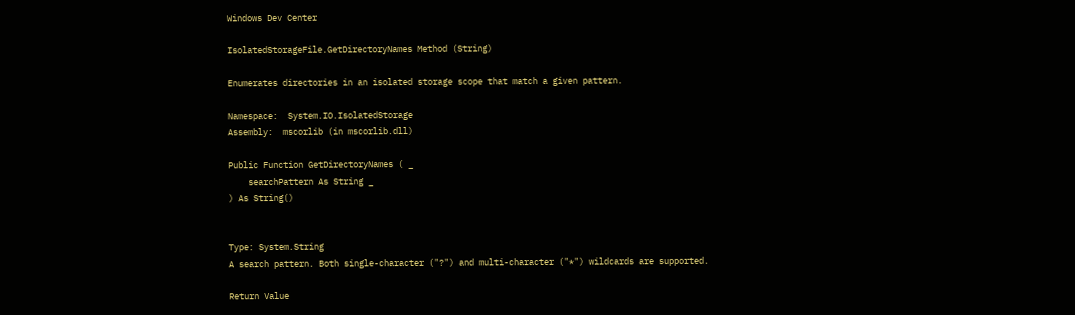Windows Dev Center

IsolatedStorageFile.GetDirectoryNames Method (String)

Enumerates directories in an isolated storage scope that match a given pattern.

Namespace:  System.IO.IsolatedStorage
Assembly:  mscorlib (in mscorlib.dll)

Public Function GetDirectoryNames ( _
    searchPattern As String _
) As String()


Type: System.String
A search pattern. Both single-character ("?") and multi-character ("*") wildcards are supported.

Return Value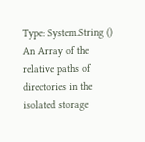Type: System.String ()
An Array of the relative paths of directories in the isolated storage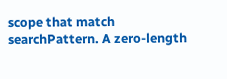scope that match searchPattern. A zero-length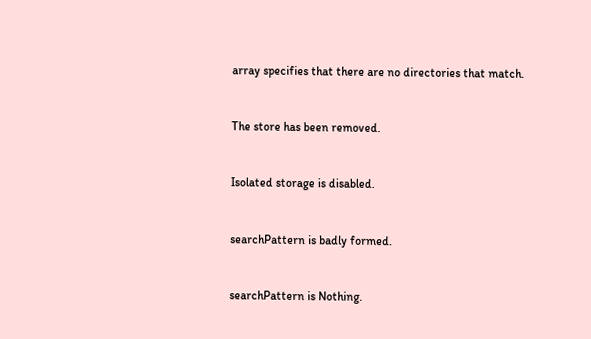array specifies that there are no directories that match.


The store has been removed.


Isolated storage is disabled.


searchPattern is badly formed.


searchPattern is Nothing.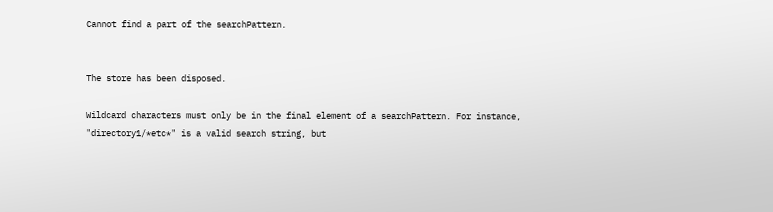Cannot find a part of the searchPattern.


The store has been disposed.

Wildcard characters must only be in the final element of a searchPattern. For instance, "directory1/*etc*" is a valid search string, but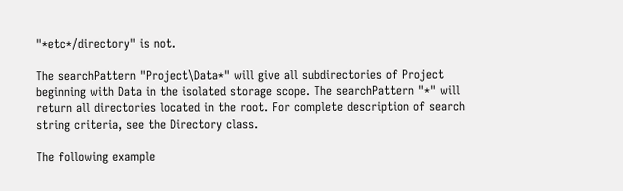"*etc*/directory" is not.

The searchPattern "Project\Data*" will give all subdirectories of Project beginning with Data in the isolated storage scope. The searchPattern "*" will return all directories located in the root. For complete description of search string criteria, see the Directory class.

The following example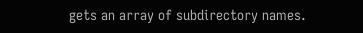gets an array of subdirectory names.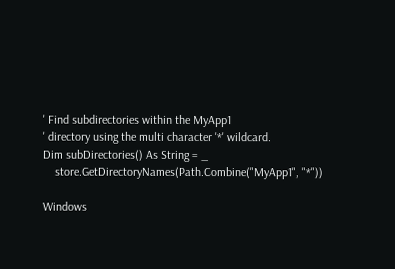' Find subdirectories within the MyApp1
' directory using the multi character '*' wildcard.
Dim subDirectories() As String = _
    store.GetDirectoryNames(Path.Combine("MyApp1", "*"))

Windows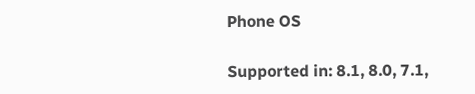Phone OS

Supported in: 8.1, 8.0, 7.1,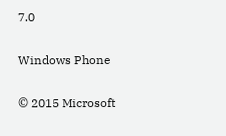7.0

Windows Phone

© 2015 Microsoft